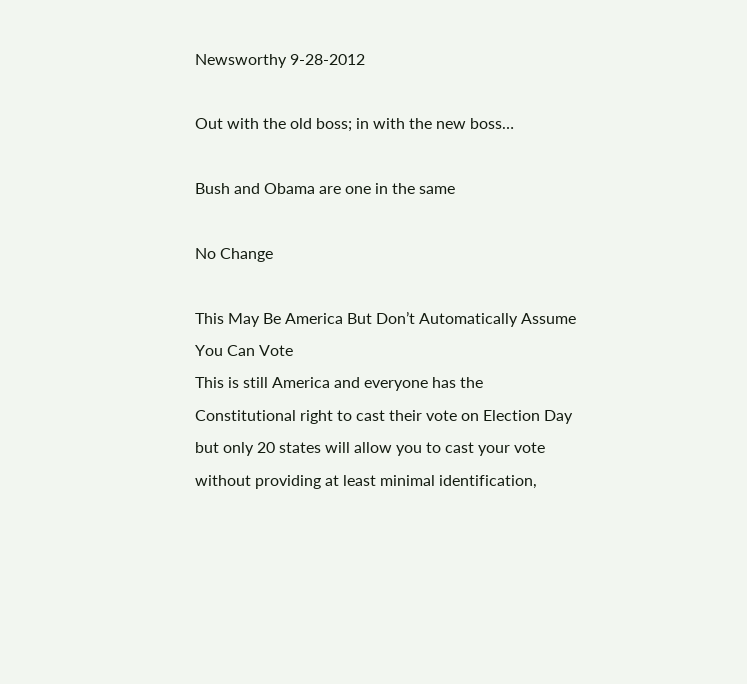Newsworthy 9-28-2012

Out with the old boss; in with the new boss…

Bush and Obama are one in the same

No Change

This May Be America But Don’t Automatically Assume You Can Vote
This is still America and everyone has the Constitutional right to cast their vote on Election Day but only 20 states will allow you to cast your vote without providing at least minimal identification,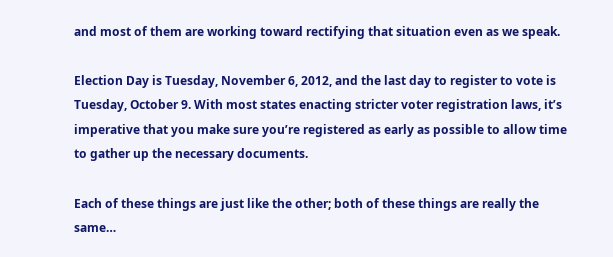and most of them are working toward rectifying that situation even as we speak.

Election Day is Tuesday, November 6, 2012, and the last day to register to vote is Tuesday, October 9. With most states enacting stricter voter registration laws, it’s imperative that you make sure you’re registered as early as possible to allow time to gather up the necessary documents.

Each of these things are just like the other; both of these things are really the same…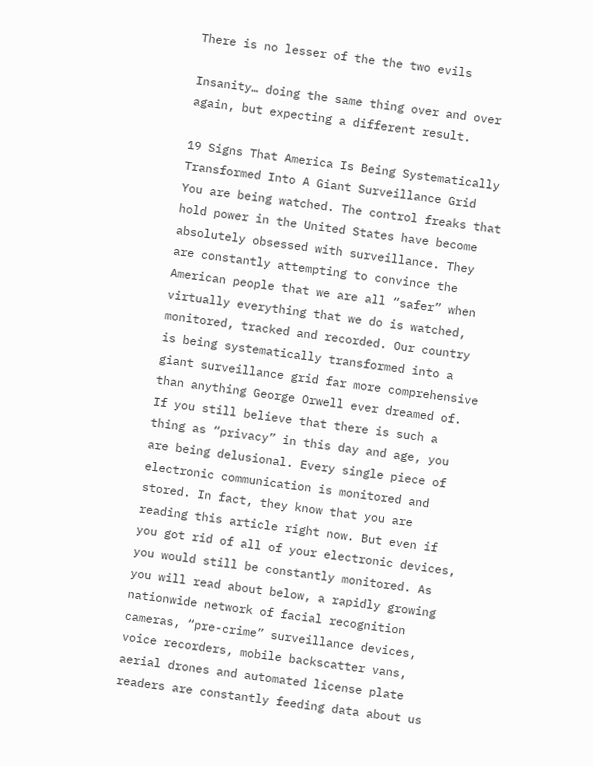There is no lesser of the the two evils

Insanity… doing the same thing over and over again, but expecting a different result.

19 Signs That America Is Being Systematically Transformed Into A Giant Surveillance Grid
You are being watched. The control freaks that hold power in the United States have become absolutely obsessed with surveillance. They are constantly attempting to convince the American people that we are all “safer” when virtually everything that we do is watched, monitored, tracked and recorded. Our country is being systematically transformed into a giant surveillance grid far more comprehensive than anything George Orwell ever dreamed of. If you still believe that there is such a thing as “privacy” in this day and age, you are being delusional. Every single piece of electronic communication is monitored and stored. In fact, they know that you are reading this article right now. But even if you got rid of all of your electronic devices, you would still be constantly monitored. As you will read about below, a rapidly growing nationwide network of facial recognition cameras, “pre-crime” surveillance devices, voice recorders, mobile backscatter vans, aerial drones and automated license plate readers are constantly feeding data about us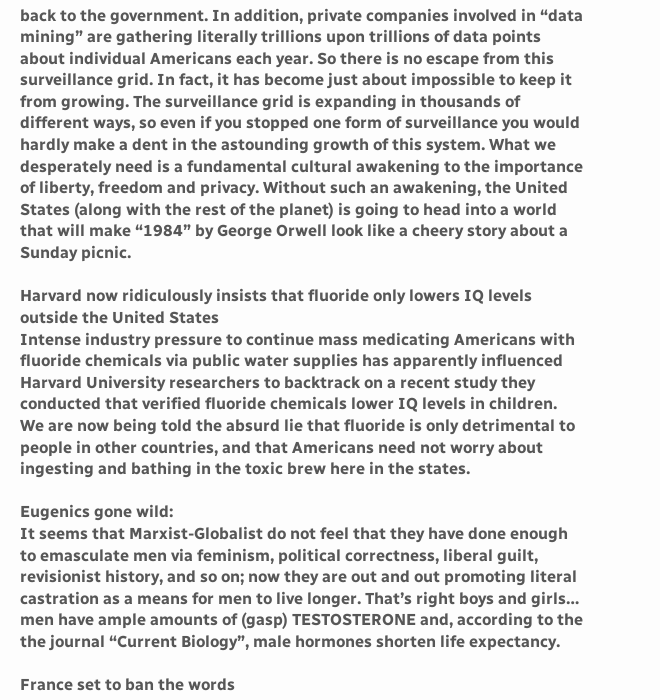back to the government. In addition, private companies involved in “data mining” are gathering literally trillions upon trillions of data points about individual Americans each year. So there is no escape from this surveillance grid. In fact, it has become just about impossible to keep it from growing. The surveillance grid is expanding in thousands of different ways, so even if you stopped one form of surveillance you would hardly make a dent in the astounding growth of this system. What we desperately need is a fundamental cultural awakening to the importance of liberty, freedom and privacy. Without such an awakening, the United States (along with the rest of the planet) is going to head into a world that will make “1984” by George Orwell look like a cheery story about a Sunday picnic.

Harvard now ridiculously insists that fluoride only lowers IQ levels outside the United States
Intense industry pressure to continue mass medicating Americans with fluoride chemicals via public water supplies has apparently influenced Harvard University researchers to backtrack on a recent study they conducted that verified fluoride chemicals lower IQ levels in children. We are now being told the absurd lie that fluoride is only detrimental to people in other countries, and that Americans need not worry about ingesting and bathing in the toxic brew here in the states.

Eugenics gone wild:
It seems that Marxist-Globalist do not feel that they have done enough to emasculate men via feminism, political correctness, liberal guilt, revisionist history, and so on; now they are out and out promoting literal castration as a means for men to live longer. That’s right boys and girls… men have ample amounts of (gasp) TESTOSTERONE and, according to the the journal “Current Biology”, male hormones shorten life expectancy.

France set to ban the words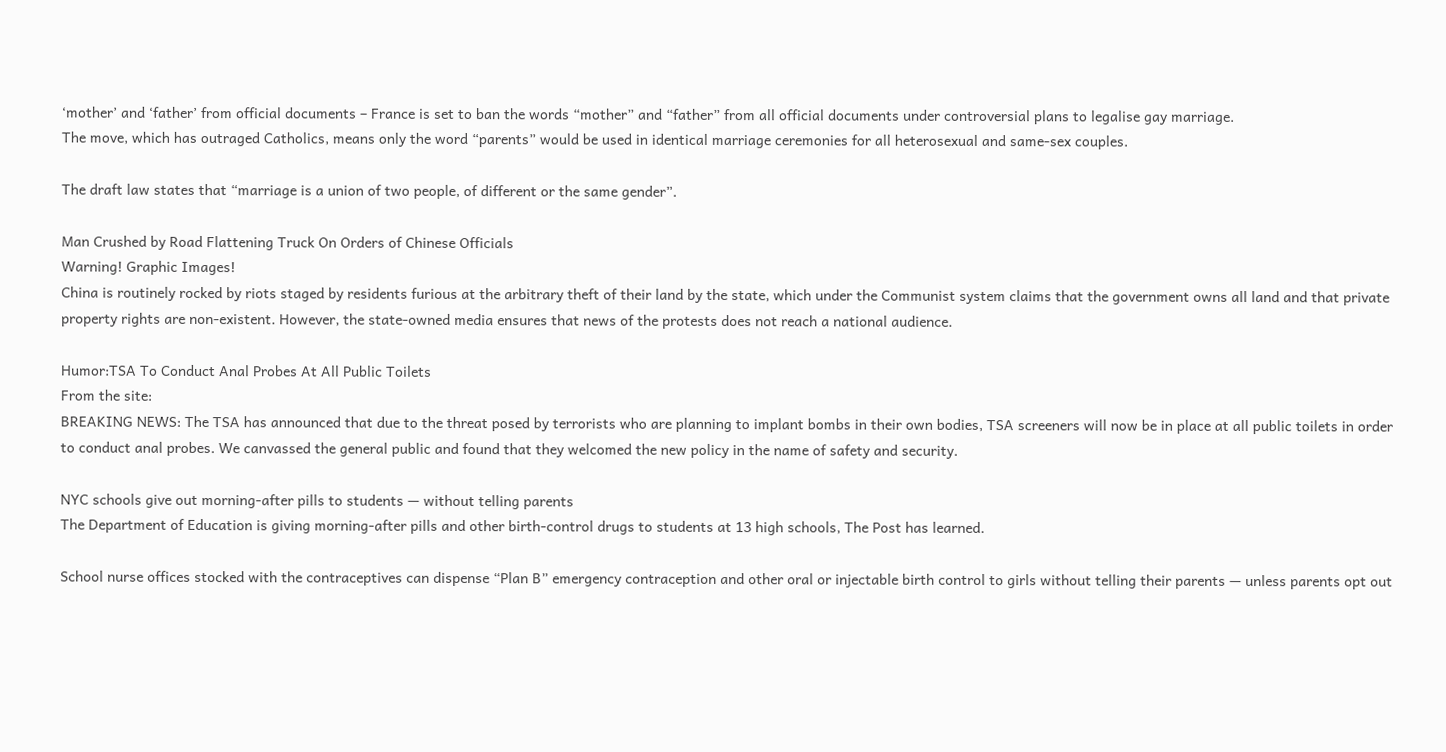‘mother’ and ‘father’ from official documents – France is set to ban the words “mother” and “father” from all official documents under controversial plans to legalise gay marriage.
The move, which has outraged Catholics, means only the word “parents” would be used in identical marriage ceremonies for all heterosexual and same-sex couples.

The draft law states that “marriage is a union of two people, of different or the same gender”.

Man Crushed by Road Flattening Truck On Orders of Chinese Officials
Warning! Graphic Images!
China is routinely rocked by riots staged by residents furious at the arbitrary theft of their land by the state, which under the Communist system claims that the government owns all land and that private property rights are non-existent. However, the state-owned media ensures that news of the protests does not reach a national audience.

Humor:TSA To Conduct Anal Probes At All Public Toilets
From the site:
BREAKING NEWS: The TSA has announced that due to the threat posed by terrorists who are planning to implant bombs in their own bodies, TSA screeners will now be in place at all public toilets in order to conduct anal probes. We canvassed the general public and found that they welcomed the new policy in the name of safety and security.

NYC schools give out morning-after pills to students — without telling parents
The Department of Education is giving morning-after pills and other birth-control drugs to students at 13 high schools, The Post has learned.

School nurse offices stocked with the contraceptives can dispense “Plan B” emergency contraception and other oral or injectable birth control to girls without telling their parents — unless parents opt out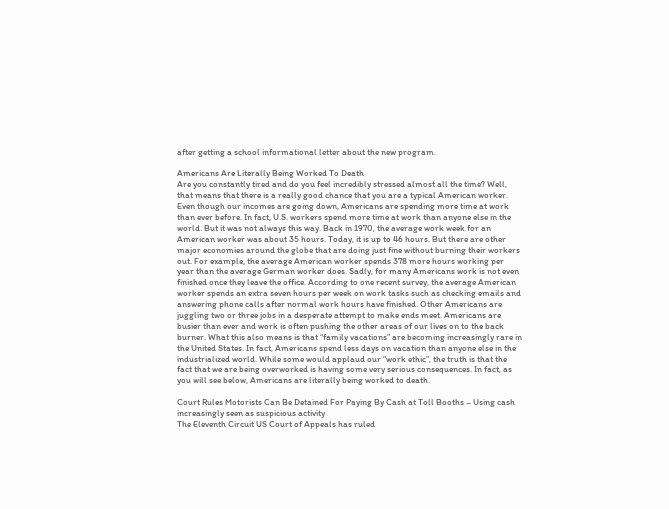after getting a school informational letter about the new program.

Americans Are Literally Being Worked To Death
Are you constantly tired and do you feel incredibly stressed almost all the time? Well, that means that there is a really good chance that you are a typical American worker. Even though our incomes are going down, Americans are spending more time at work than ever before. In fact, U.S. workers spend more time at work than anyone else in the world. But it was not always this way. Back in 1970, the average work week for an American worker was about 35 hours. Today, it is up to 46 hours. But there are other major economies around the globe that are doing just fine without burning their workers out. For example, the average American worker spends 378 more hours working per year than the average German worker does. Sadly, for many Americans work is not even finished once they leave the office. According to one recent survey, the average American worker spends an extra seven hours per week on work tasks such as checking emails and answering phone calls after normal work hours have finished. Other Americans are juggling two or three jobs in a desperate attempt to make ends meet. Americans are busier than ever and work is often pushing the other areas of our lives on to the back burner. What this also means is that “family vacations” are becoming increasingly rare in the United States. In fact, Americans spend less days on vacation than anyone else in the industrialized world. While some would applaud our “work ethic”, the truth is that the fact that we are being overworked is having some very serious consequences. In fact, as you will see below, Americans are literally being worked to death.

Court Rules Motorists Can Be Detained For Paying By Cash at Toll Booths – Using cash increasingly seen as suspicious activity
The Eleventh Circuit US Court of Appeals has ruled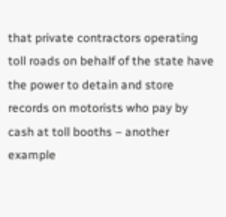that private contractors operating toll roads on behalf of the state have the power to detain and store records on motorists who pay by cash at toll booths – another example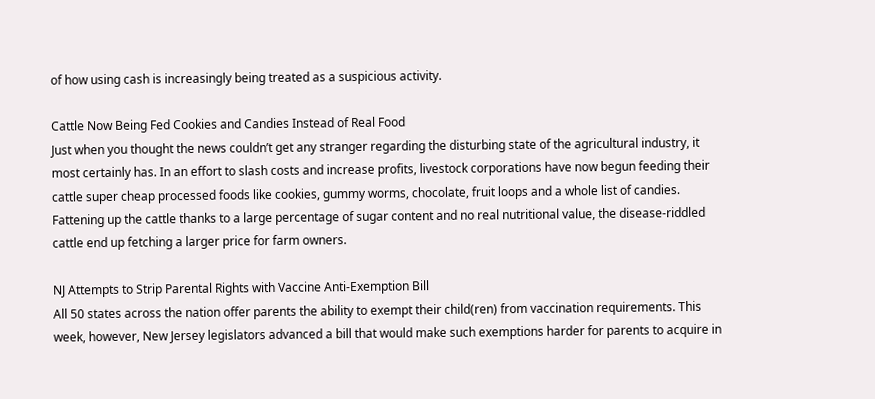of how using cash is increasingly being treated as a suspicious activity.

Cattle Now Being Fed Cookies and Candies Instead of Real Food
Just when you thought the news couldn’t get any stranger regarding the disturbing state of the agricultural industry, it most certainly has. In an effort to slash costs and increase profits, livestock corporations have now begun feeding their cattle super cheap processed foods like cookies, gummy worms, chocolate, fruit loops and a whole list of candies. Fattening up the cattle thanks to a large percentage of sugar content and no real nutritional value, the disease-riddled cattle end up fetching a larger price for farm owners.

NJ Attempts to Strip Parental Rights with Vaccine Anti-Exemption Bill
All 50 states across the nation offer parents the ability to exempt their child(ren) from vaccination requirements. This week, however, New Jersey legislators advanced a bill that would make such exemptions harder for parents to acquire in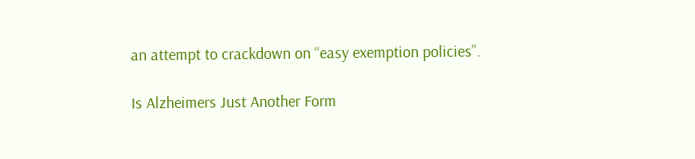an attempt to crackdown on “easy exemption policies”.

Is Alzheimers Just Another Form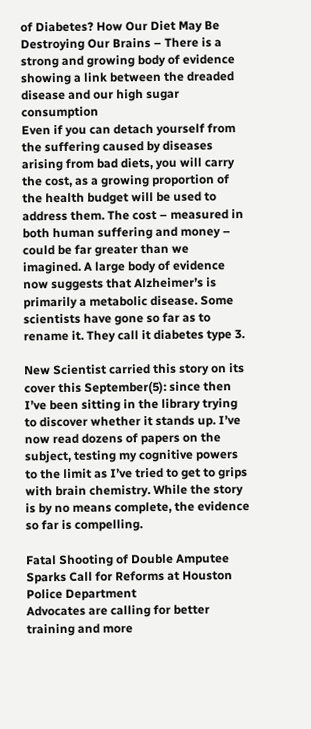of Diabetes? How Our Diet May Be Destroying Our Brains – There is a strong and growing body of evidence showing a link between the dreaded disease and our high sugar consumption
Even if you can detach yourself from the suffering caused by diseases arising from bad diets, you will carry the cost, as a growing proportion of the health budget will be used to address them. The cost – measured in both human suffering and money – could be far greater than we imagined. A large body of evidence now suggests that Alzheimer’s is primarily a metabolic disease. Some scientists have gone so far as to rename it. They call it diabetes type 3.

New Scientist carried this story on its cover this September(5): since then I’ve been sitting in the library trying to discover whether it stands up. I’ve now read dozens of papers on the subject, testing my cognitive powers to the limit as I’ve tried to get to grips with brain chemistry. While the story is by no means complete, the evidence so far is compelling.

Fatal Shooting of Double Amputee Sparks Call for Reforms at Houston Police Department
Advocates are calling for better training and more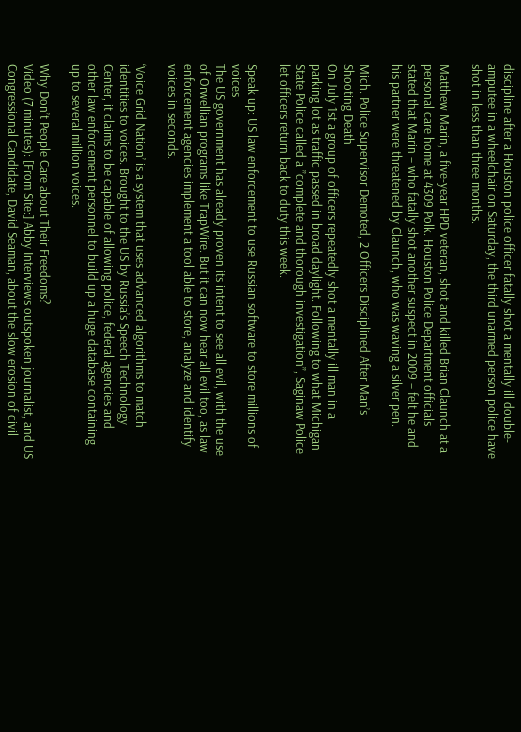discipline after a Houston police officer fatally shot a mentally ill double-amputee in a wheelchair on Saturday, the third unarmed person police have shot in less than three months.

Matthew Marin, a five-year HPD veteran, shot and killed Brian Claunch at a personal care home at 4309 Polk. Houston Police Department officials stated that Marin – who fatally shot another suspect in 2009 – felt he and his partner were threatened by Claunch, who was waving a silver pen.

Mich. Police Supervisor Demoted, 2 Officers Disciplined After Man’s Shooting Death
On July 1st a group of officers repeatedly shot a mentally ill man in a parking lot as traffic passed in broad daylight. Following to what Michigan State Police called a ”complete and thorough investigation”, Saginaw Police let officers return back to duty this week.

Speak up: US law enforcement to use Russian software to store millions of voices
The US government has already proven its intent to see all evil, with the use of Orwellian programs like TrapWire. But it can now hear all evil too, as law enforcement agencies implement a tool able to store, analyze and identify voices in seconds.

‘Voice Grid Nation’ is a system that uses advanced algorithms to match identities to voices. Brought to the US by Russia’s Speech Technology Center, it claims to be capable of allowing police, federal agencies and other law enforcement personnel to build up a huge database containing up to several million voices.

Why Don’t People Care about Their Freedoms?
Video (7 minutes): [From Site:] Abby Interviews outspoken journalist, and US Congressional Candidate, David Seaman, about the slow erosion of civil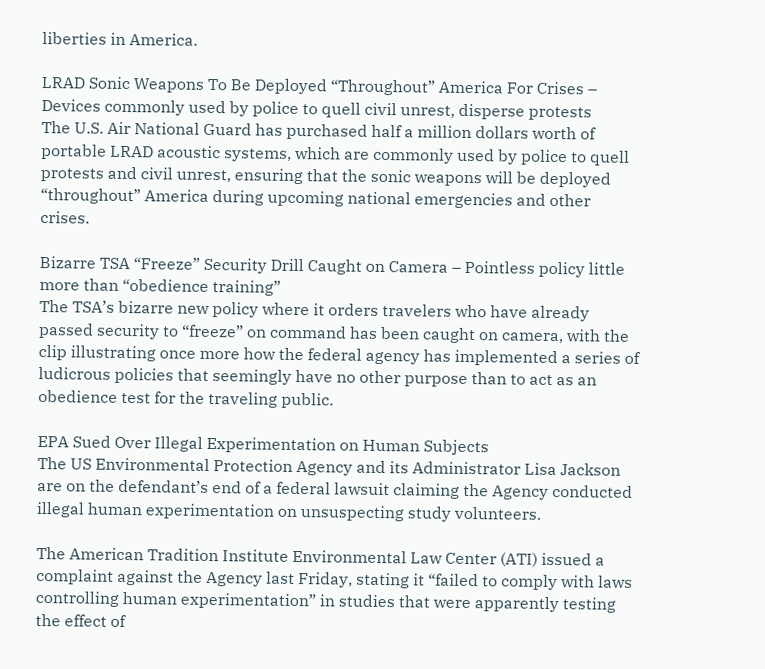liberties in America.

LRAD Sonic Weapons To Be Deployed “Throughout” America For Crises – Devices commonly used by police to quell civil unrest, disperse protests
The U.S. Air National Guard has purchased half a million dollars worth of portable LRAD acoustic systems, which are commonly used by police to quell protests and civil unrest, ensuring that the sonic weapons will be deployed “throughout” America during upcoming national emergencies and other crises.

Bizarre TSA “Freeze” Security Drill Caught on Camera – Pointless policy little more than “obedience training”
The TSA’s bizarre new policy where it orders travelers who have already passed security to “freeze” on command has been caught on camera, with the clip illustrating once more how the federal agency has implemented a series of ludicrous policies that seemingly have no other purpose than to act as an obedience test for the traveling public.

EPA Sued Over Illegal Experimentation on Human Subjects
The US Environmental Protection Agency and its Administrator Lisa Jackson are on the defendant’s end of a federal lawsuit claiming the Agency conducted illegal human experimentation on unsuspecting study volunteers.

The American Tradition Institute Environmental Law Center (ATI) issued a complaint against the Agency last Friday, stating it “failed to comply with laws controlling human experimentation” in studies that were apparently testing the effect of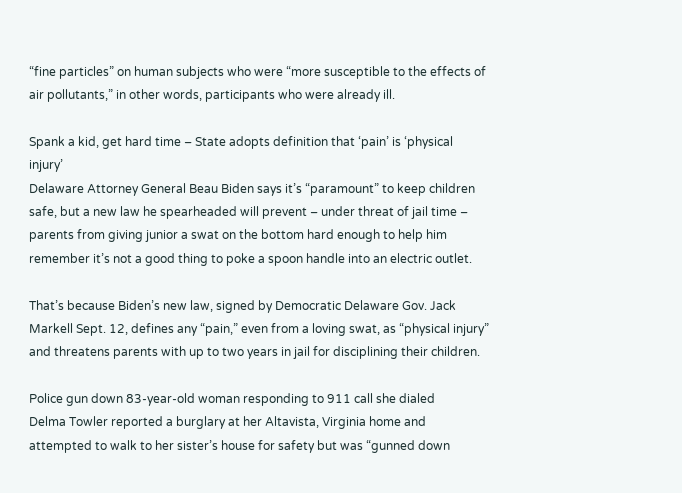“fine particles” on human subjects who were “more susceptible to the effects of air pollutants,” in other words, participants who were already ill.

Spank a kid, get hard time – State adopts definition that ‘pain’ is ‘physical injury’
Delaware Attorney General Beau Biden says it’s “paramount” to keep children safe, but a new law he spearheaded will prevent – under threat of jail time – parents from giving junior a swat on the bottom hard enough to help him remember it’s not a good thing to poke a spoon handle into an electric outlet.

That’s because Biden’s new law, signed by Democratic Delaware Gov. Jack Markell Sept. 12, defines any “pain,” even from a loving swat, as “physical injury” and threatens parents with up to two years in jail for disciplining their children.

Police gun down 83-year-old woman responding to 911 call she dialed
Delma Towler reported a burglary at her Altavista, Virginia home and attempted to walk to her sister’s house for safety but was “gunned down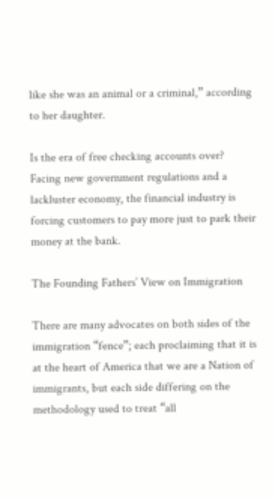like she was an animal or a criminal,” according to her daughter.

Is the era of free checking accounts over?
Facing new government regulations and a lackluster economy, the financial industry is forcing customers to pay more just to park their money at the bank.

The Founding Fathers’ View on Immigration

There are many advocates on both sides of the immigration “fence”; each proclaiming that it is at the heart of America that we are a Nation of immigrants, but each side differing on the methodology used to treat “all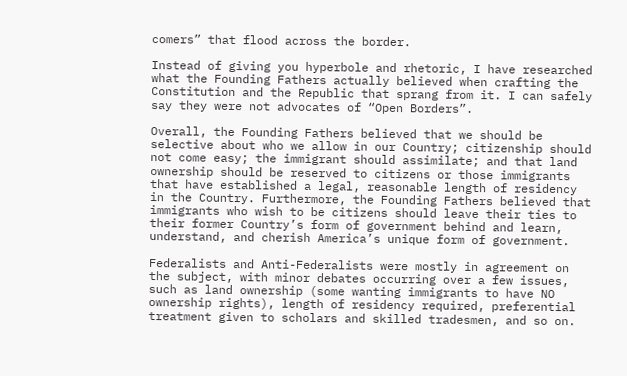comers” that flood across the border.

Instead of giving you hyperbole and rhetoric, I have researched what the Founding Fathers actually believed when crafting the Constitution and the Republic that sprang from it. I can safely say they were not advocates of “Open Borders”.

Overall, the Founding Fathers believed that we should be selective about who we allow in our Country; citizenship should not come easy; the immigrant should assimilate; and that land ownership should be reserved to citizens or those immigrants that have established a legal, reasonable length of residency in the Country. Furthermore, the Founding Fathers believed that immigrants who wish to be citizens should leave their ties to their former Country’s form of government behind and learn, understand, and cherish America’s unique form of government.

Federalists and Anti-Federalists were mostly in agreement on the subject, with minor debates occurring over a few issues, such as land ownership (some wanting immigrants to have NO ownership rights), length of residency required, preferential treatment given to scholars and skilled tradesmen, and so on.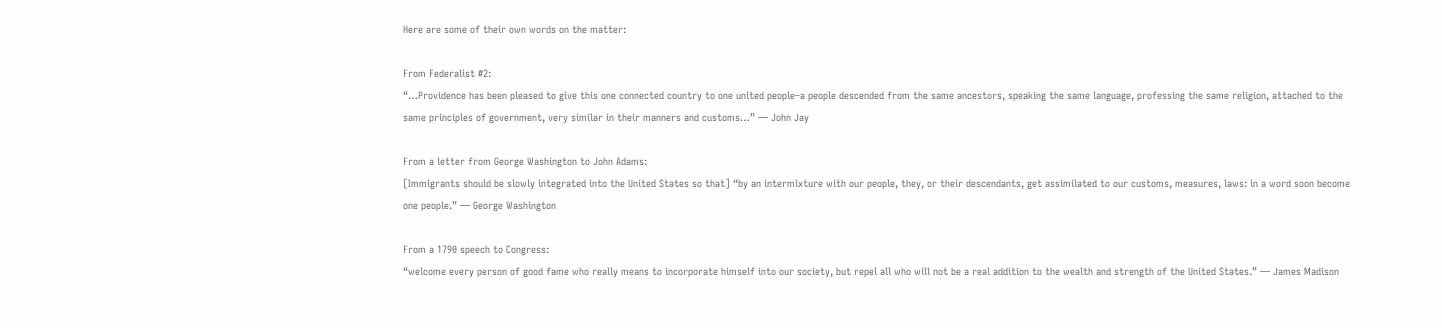Here are some of their own words on the matter:

From Federalist #2:
“…Providence has been pleased to give this one connected country to one united people–a people descended from the same ancestors, speaking the same language, professing the same religion, attached to the same principles of government, very similar in their manners and customs…” — John Jay

From a letter from George Washington to John Adams:
[Immigrants should be slowly integrated into the United States so that] “by an intermixture with our people, they, or their descendants, get assimilated to our customs, measures, laws: in a word soon become one people.” — George Washington

From a 1790 speech to Congress:
“welcome every person of good fame who really means to incorporate himself into our society, but repel all who will not be a real addition to the wealth and strength of the United States.” — James Madison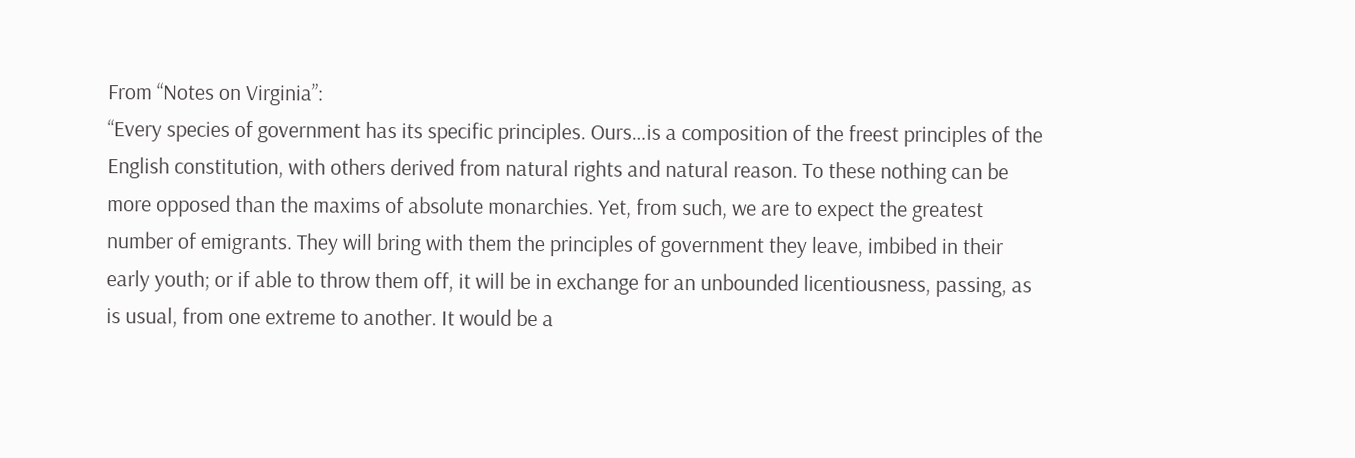From “Notes on Virginia”:
“Every species of government has its specific principles. Ours…is a composition of the freest principles of the English constitution, with others derived from natural rights and natural reason. To these nothing can be more opposed than the maxims of absolute monarchies. Yet, from such, we are to expect the greatest number of emigrants. They will bring with them the principles of government they leave, imbibed in their early youth; or if able to throw them off, it will be in exchange for an unbounded licentiousness, passing, as is usual, from one extreme to another. It would be a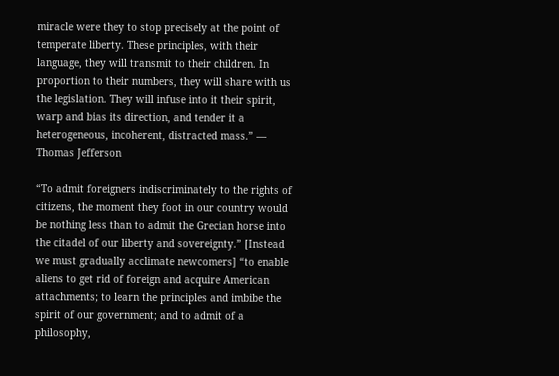miracle were they to stop precisely at the point of temperate liberty. These principles, with their language, they will transmit to their children. In proportion to their numbers, they will share with us the legislation. They will infuse into it their spirit, warp and bias its direction, and tender it a heterogeneous, incoherent, distracted mass.” — Thomas Jefferson

“To admit foreigners indiscriminately to the rights of citizens, the moment they foot in our country would be nothing less than to admit the Grecian horse into the citadel of our liberty and sovereignty.” [Instead we must gradually acclimate newcomers] “to enable aliens to get rid of foreign and acquire American attachments; to learn the principles and imbibe the spirit of our government; and to admit of a philosophy,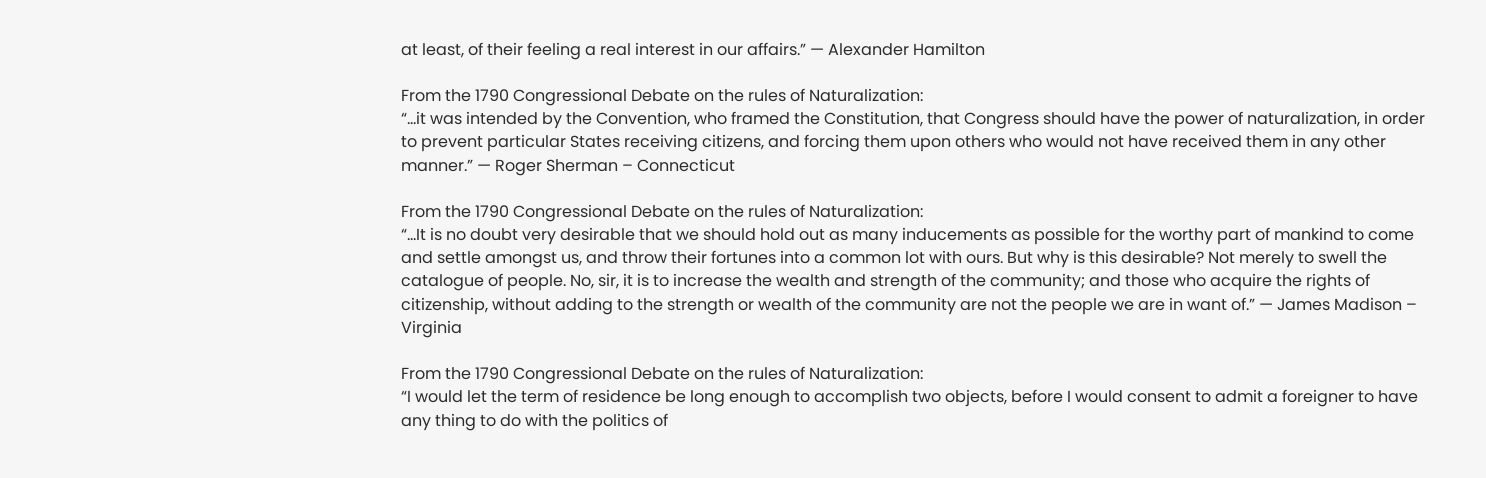at least, of their feeling a real interest in our affairs.” — Alexander Hamilton

From the 1790 Congressional Debate on the rules of Naturalization:
“…it was intended by the Convention, who framed the Constitution, that Congress should have the power of naturalization, in order to prevent particular States receiving citizens, and forcing them upon others who would not have received them in any other manner.” — Roger Sherman – Connecticut

From the 1790 Congressional Debate on the rules of Naturalization:
“…It is no doubt very desirable that we should hold out as many inducements as possible for the worthy part of mankind to come and settle amongst us, and throw their fortunes into a common lot with ours. But why is this desirable? Not merely to swell the catalogue of people. No, sir, it is to increase the wealth and strength of the community; and those who acquire the rights of citizenship, without adding to the strength or wealth of the community are not the people we are in want of.” — James Madison – Virginia

From the 1790 Congressional Debate on the rules of Naturalization:
“I would let the term of residence be long enough to accomplish two objects, before I would consent to admit a foreigner to have any thing to do with the politics of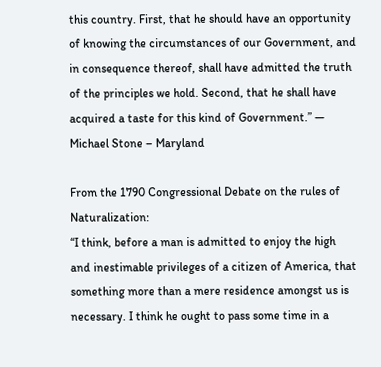this country. First, that he should have an opportunity of knowing the circumstances of our Government, and in consequence thereof, shall have admitted the truth of the principles we hold. Second, that he shall have acquired a taste for this kind of Government.” — Michael Stone – Maryland

From the 1790 Congressional Debate on the rules of Naturalization:
“I think, before a man is admitted to enjoy the high and inestimable privileges of a citizen of America, that something more than a mere residence amongst us is necessary. I think he ought to pass some time in a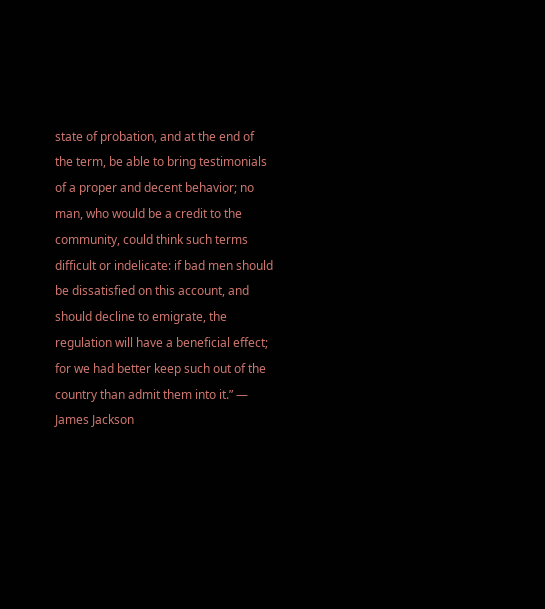state of probation, and at the end of the term, be able to bring testimonials of a proper and decent behavior; no man, who would be a credit to the community, could think such terms difficult or indelicate: if bad men should be dissatisfied on this account, and should decline to emigrate, the regulation will have a beneficial effect; for we had better keep such out of the country than admit them into it.” — James Jackson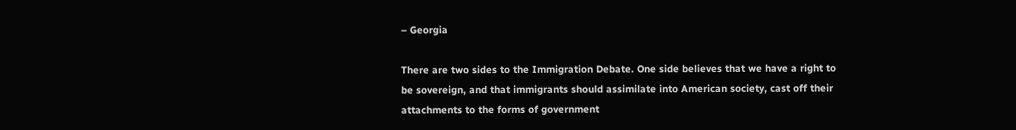– Georgia

There are two sides to the Immigration Debate. One side believes that we have a right to be sovereign, and that immigrants should assimilate into American society, cast off their attachments to the forms of government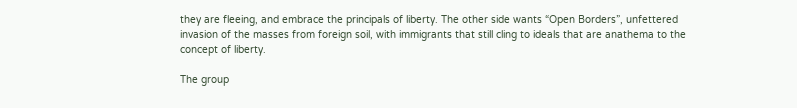they are fleeing, and embrace the principals of liberty. The other side wants “Open Borders”, unfettered invasion of the masses from foreign soil, with immigrants that still cling to ideals that are anathema to the concept of liberty.

The group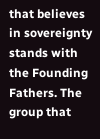that believes in sovereignty stands with the Founding Fathers. The group that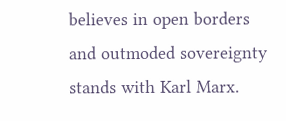believes in open borders and outmoded sovereignty stands with Karl Marx.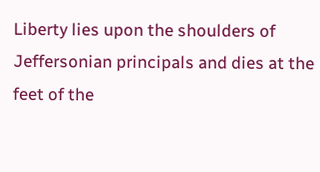Liberty lies upon the shoulders of Jeffersonian principals and dies at the feet of the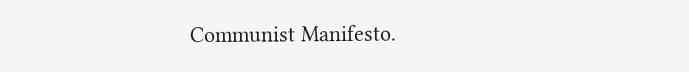Communist Manifesto.